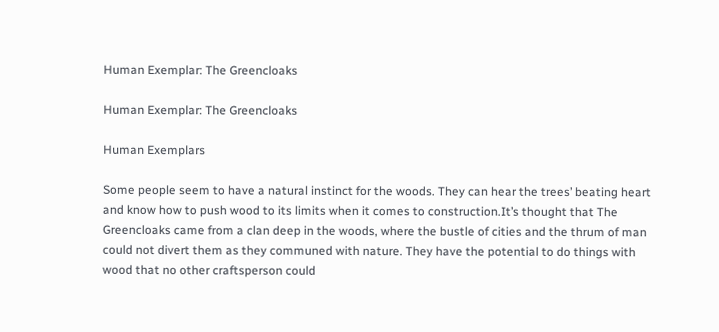Human Exemplar: The Greencloaks

Human Exemplar: The Greencloaks

Human Exemplars

Some people seem to have a natural instinct for the woods. They can hear the trees’ beating heart and know how to push wood to its limits when it comes to construction.It’s thought that The Greencloaks came from a clan deep in the woods, where the bustle of cities and the thrum of man could not divert them as they communed with nature. They have the potential to do things with wood that no other craftsperson could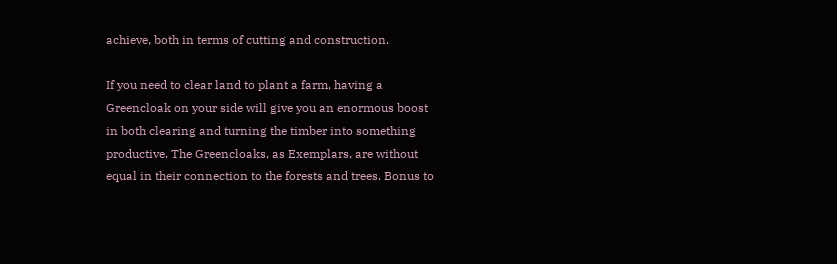achieve, both in terms of cutting and construction.

If you need to clear land to plant a farm, having a Greencloak on your side will give you an enormous boost in both clearing and turning the timber into something productive. The Greencloaks, as Exemplars, are without equal in their connection to the forests and trees. Bonus to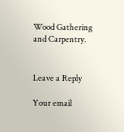Wood Gathering and Carpentry.


Leave a Reply

Your email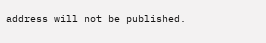address will not be published.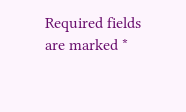Required fields are marked *